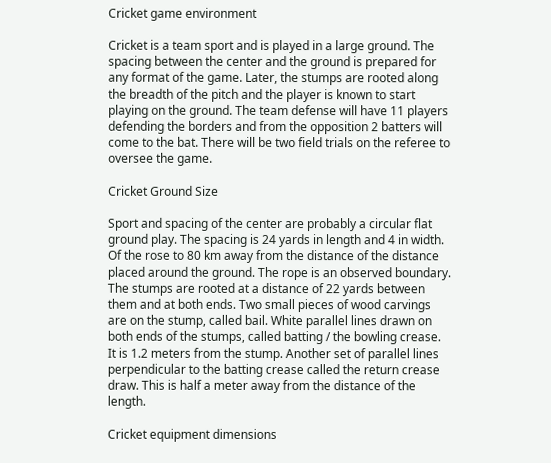Cricket game environment

Cricket is a team sport and is played in a large ground. The spacing between the center and the ground is prepared for any format of the game. Later, the stumps are rooted along the breadth of the pitch and the player is known to start playing on the ground. The team defense will have 11 players defending the borders and from the opposition 2 batters will come to the bat. There will be two field trials on the referee to oversee the game.

Cricket Ground Size

Sport and spacing of the center are probably a circular flat ground play. The spacing is 24 yards in length and 4 in width. Of the rose to 80 km away from the distance of the distance placed around the ground. The rope is an observed boundary. The stumps are rooted at a distance of 22 yards between them and at both ends. Two small pieces of wood carvings are on the stump, called bail. White parallel lines drawn on both ends of the stumps, called batting / the bowling crease. It is 1.2 meters from the stump. Another set of parallel lines perpendicular to the batting crease called the return crease draw. This is half a meter away from the distance of the length.

Cricket equipment dimensions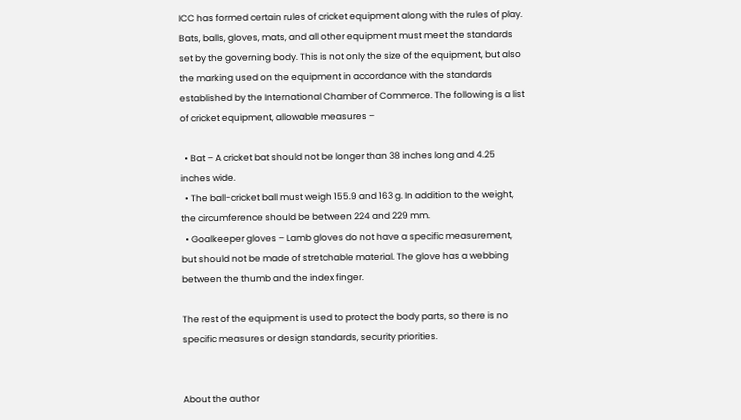ICC has formed certain rules of cricket equipment along with the rules of play. Bats, balls, gloves, mats, and all other equipment must meet the standards set by the governing body. This is not only the size of the equipment, but also the marking used on the equipment in accordance with the standards established by the International Chamber of Commerce. The following is a list of cricket equipment, allowable measures –

  • Bat – A cricket bat should not be longer than 38 inches long and 4.25 inches wide.
  • The ball-cricket ball must weigh 155.9 and 163 g. In addition to the weight, the circumference should be between 224 and 229 mm.
  • Goalkeeper gloves – Lamb gloves do not have a specific measurement, but should not be made of stretchable material. The glove has a webbing between the thumb and the index finger.

The rest of the equipment is used to protect the body parts, so there is no specific measures or design standards, security priorities.


About the author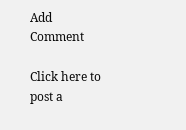Add Comment

Click here to post a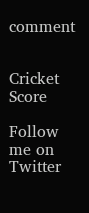comment


Cricket Score

Follow me on Twitter